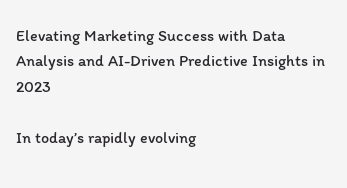Elevating Marketing Success with Data Analysis and AI-Driven Predictive Insights in 2023

In today’s rapidly evolving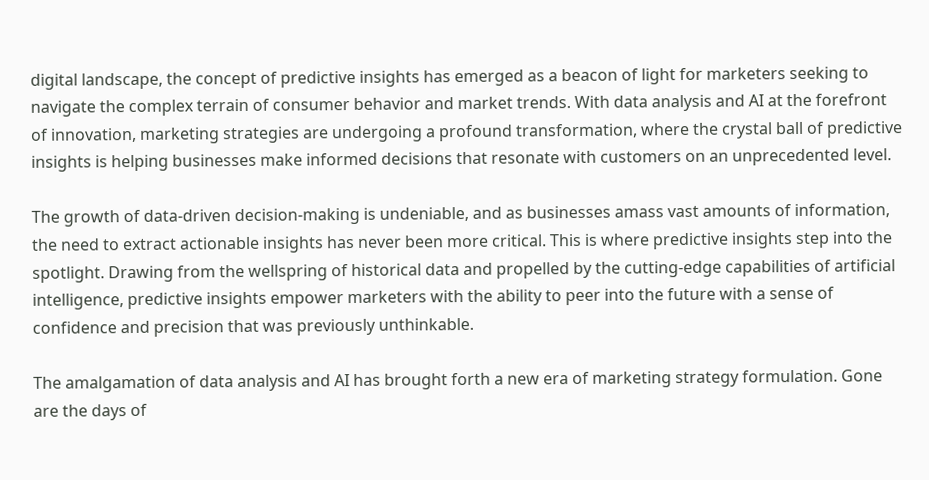digital landscape, the concept of predictive insights has emerged as a beacon of light for marketers seeking to navigate the complex terrain of consumer behavior and market trends. With data analysis and AI at the forefront of innovation, marketing strategies are undergoing a profound transformation, where the crystal ball of predictive insights is helping businesses make informed decisions that resonate with customers on an unprecedented level.

The growth of data-driven decision-making is undeniable, and as businesses amass vast amounts of information, the need to extract actionable insights has never been more critical. This is where predictive insights step into the spotlight. Drawing from the wellspring of historical data and propelled by the cutting-edge capabilities of artificial intelligence, predictive insights empower marketers with the ability to peer into the future with a sense of confidence and precision that was previously unthinkable.

The amalgamation of data analysis and AI has brought forth a new era of marketing strategy formulation. Gone are the days of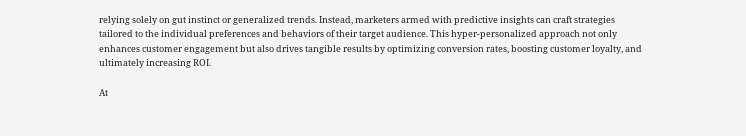relying solely on gut instinct or generalized trends. Instead, marketers armed with predictive insights can craft strategies tailored to the individual preferences and behaviors of their target audience. This hyper-personalized approach not only enhances customer engagement but also drives tangible results by optimizing conversion rates, boosting customer loyalty, and ultimately increasing ROI.

At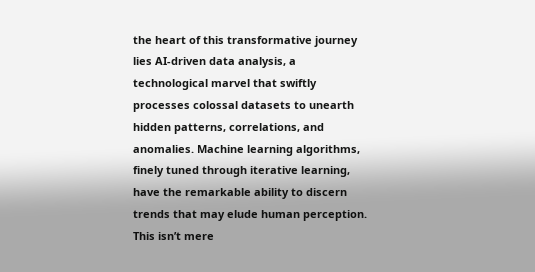the heart of this transformative journey lies AI-driven data analysis, a technological marvel that swiftly processes colossal datasets to unearth hidden patterns, correlations, and anomalies. Machine learning algorithms, finely tuned through iterative learning, have the remarkable ability to discern trends that may elude human perception. This isn’t mere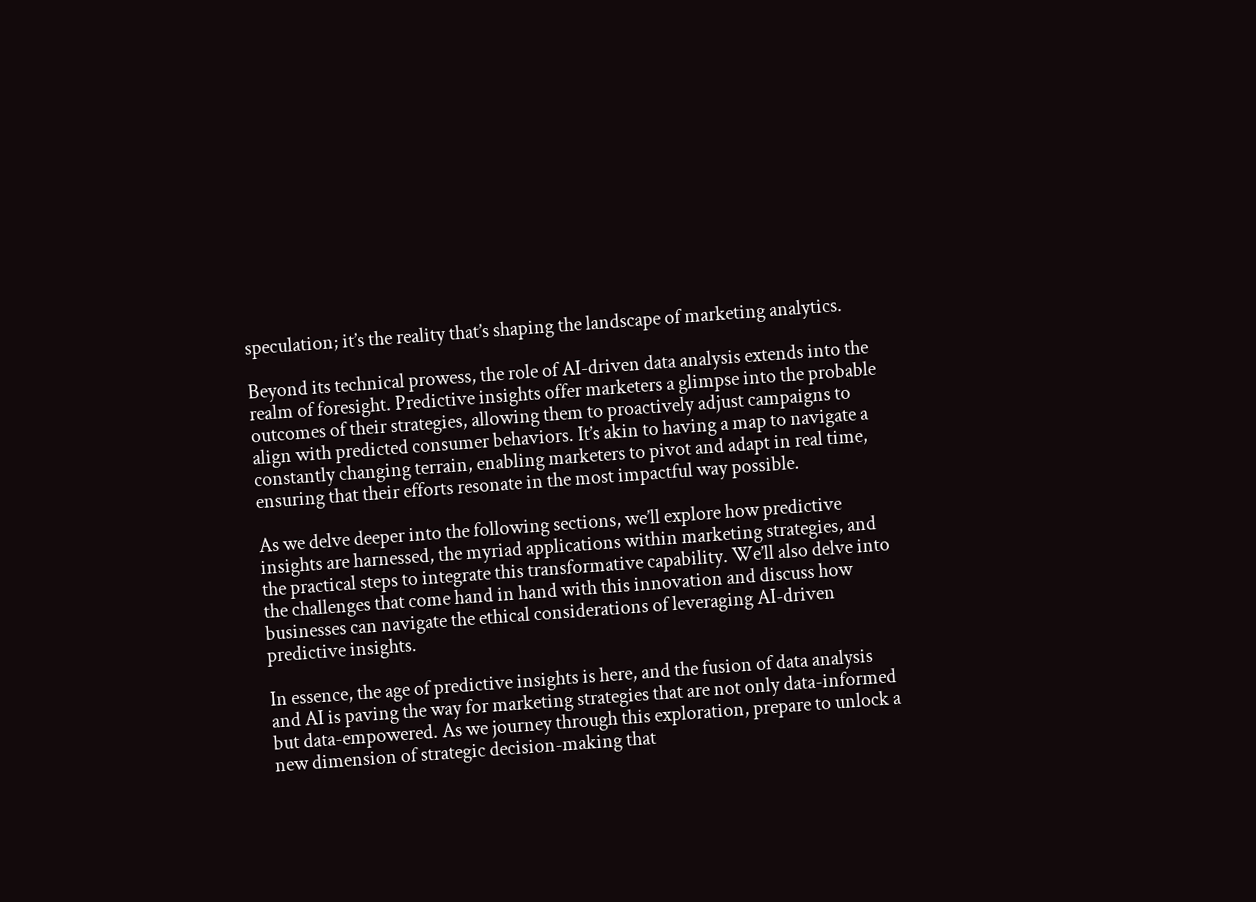speculation; it’s the reality that’s shaping the landscape of marketing analytics.

Beyond its technical prowess, the role of AI-driven data analysis extends into the realm of foresight. Predictive insights offer marketers a glimpse into the probable outcomes of their strategies, allowing them to proactively adjust campaigns to align with predicted consumer behaviors. It’s akin to having a map to navigate a constantly changing terrain, enabling marketers to pivot and adapt in real time, ensuring that their efforts resonate in the most impactful way possible.

As we delve deeper into the following sections, we’ll explore how predictive insights are harnessed, the myriad applications within marketing strategies, and the practical steps to integrate this transformative capability. We’ll also delve into the challenges that come hand in hand with this innovation and discuss how businesses can navigate the ethical considerations of leveraging AI-driven predictive insights.

In essence, the age of predictive insights is here, and the fusion of data analysis and AI is paving the way for marketing strategies that are not only data-informed but data-empowered. As we journey through this exploration, prepare to unlock a new dimension of strategic decision-making that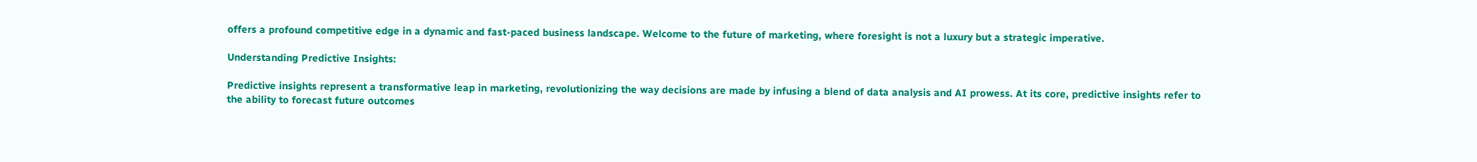offers a profound competitive edge in a dynamic and fast-paced business landscape. Welcome to the future of marketing, where foresight is not a luxury but a strategic imperative.

Understanding Predictive Insights:

Predictive insights represent a transformative leap in marketing, revolutionizing the way decisions are made by infusing a blend of data analysis and AI prowess. At its core, predictive insights refer to the ability to forecast future outcomes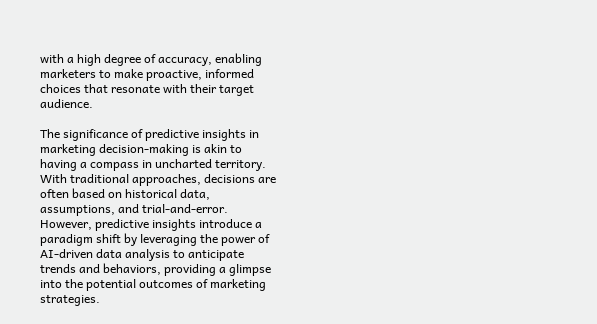with a high degree of accuracy, enabling marketers to make proactive, informed choices that resonate with their target audience.

The significance of predictive insights in marketing decision-making is akin to having a compass in uncharted territory. With traditional approaches, decisions are often based on historical data, assumptions, and trial-and-error. However, predictive insights introduce a paradigm shift by leveraging the power of AI-driven data analysis to anticipate trends and behaviors, providing a glimpse into the potential outcomes of marketing strategies.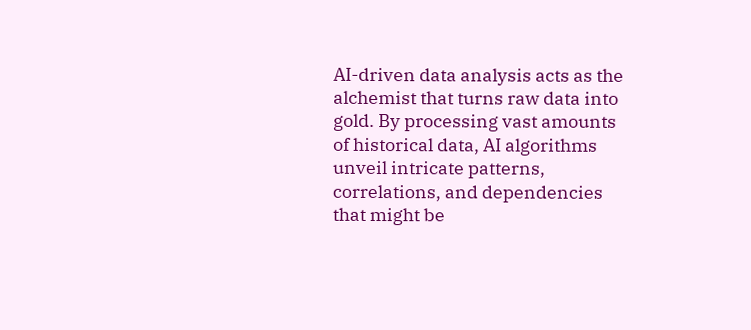AI-driven data analysis acts as the alchemist that turns raw data into gold. By processing vast amounts of historical data, AI algorithms unveil intricate patterns, correlations, and dependencies that might be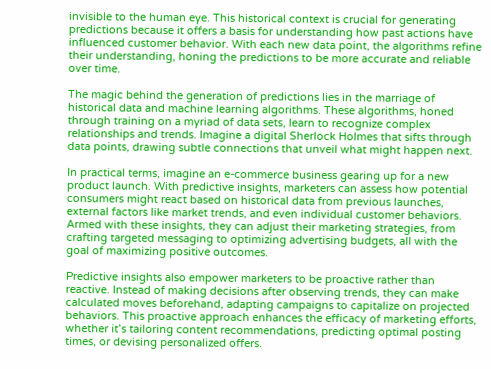invisible to the human eye. This historical context is crucial for generating predictions because it offers a basis for understanding how past actions have influenced customer behavior. With each new data point, the algorithms refine their understanding, honing the predictions to be more accurate and reliable over time.

The magic behind the generation of predictions lies in the marriage of historical data and machine learning algorithms. These algorithms, honed through training on a myriad of data sets, learn to recognize complex relationships and trends. Imagine a digital Sherlock Holmes that sifts through data points, drawing subtle connections that unveil what might happen next.

In practical terms, imagine an e-commerce business gearing up for a new product launch. With predictive insights, marketers can assess how potential consumers might react based on historical data from previous launches, external factors like market trends, and even individual customer behaviors. Armed with these insights, they can adjust their marketing strategies, from crafting targeted messaging to optimizing advertising budgets, all with the goal of maximizing positive outcomes.

Predictive insights also empower marketers to be proactive rather than reactive. Instead of making decisions after observing trends, they can make calculated moves beforehand, adapting campaigns to capitalize on projected behaviors. This proactive approach enhances the efficacy of marketing efforts, whether it’s tailoring content recommendations, predicting optimal posting times, or devising personalized offers.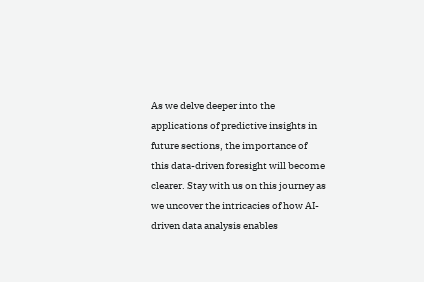As we delve deeper into the applications of predictive insights in future sections, the importance of this data-driven foresight will become clearer. Stay with us on this journey as we uncover the intricacies of how AI-driven data analysis enables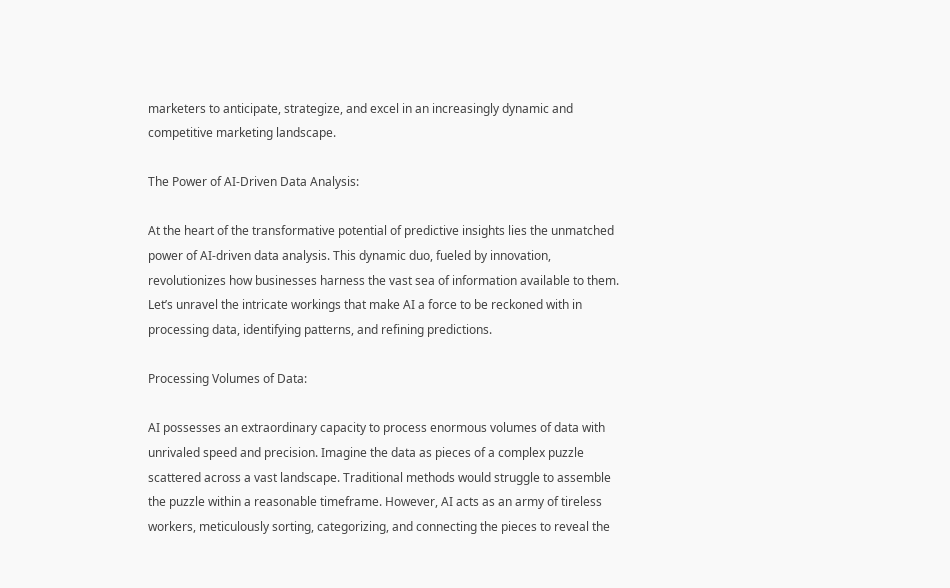marketers to anticipate, strategize, and excel in an increasingly dynamic and competitive marketing landscape.

The Power of AI-Driven Data Analysis:

At the heart of the transformative potential of predictive insights lies the unmatched power of AI-driven data analysis. This dynamic duo, fueled by innovation, revolutionizes how businesses harness the vast sea of information available to them. Let’s unravel the intricate workings that make AI a force to be reckoned with in processing data, identifying patterns, and refining predictions.

Processing Volumes of Data:

AI possesses an extraordinary capacity to process enormous volumes of data with unrivaled speed and precision. Imagine the data as pieces of a complex puzzle scattered across a vast landscape. Traditional methods would struggle to assemble the puzzle within a reasonable timeframe. However, AI acts as an army of tireless workers, meticulously sorting, categorizing, and connecting the pieces to reveal the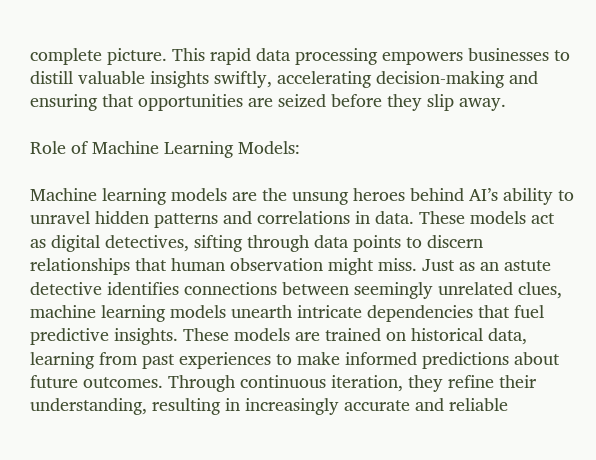complete picture. This rapid data processing empowers businesses to distill valuable insights swiftly, accelerating decision-making and ensuring that opportunities are seized before they slip away.

Role of Machine Learning Models:

Machine learning models are the unsung heroes behind AI’s ability to unravel hidden patterns and correlations in data. These models act as digital detectives, sifting through data points to discern relationships that human observation might miss. Just as an astute detective identifies connections between seemingly unrelated clues, machine learning models unearth intricate dependencies that fuel predictive insights. These models are trained on historical data, learning from past experiences to make informed predictions about future outcomes. Through continuous iteration, they refine their understanding, resulting in increasingly accurate and reliable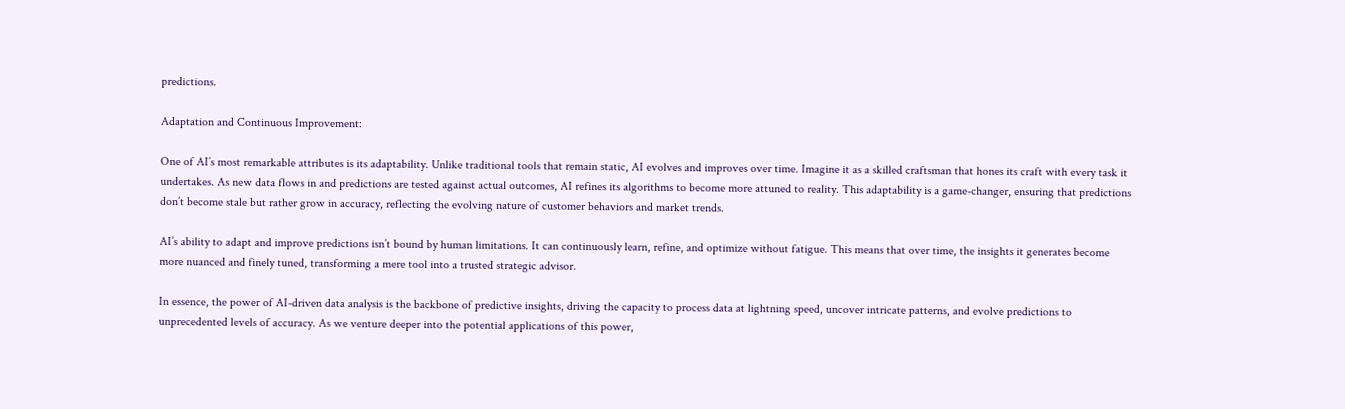predictions.

Adaptation and Continuous Improvement:

One of AI’s most remarkable attributes is its adaptability. Unlike traditional tools that remain static, AI evolves and improves over time. Imagine it as a skilled craftsman that hones its craft with every task it undertakes. As new data flows in and predictions are tested against actual outcomes, AI refines its algorithms to become more attuned to reality. This adaptability is a game-changer, ensuring that predictions don’t become stale but rather grow in accuracy, reflecting the evolving nature of customer behaviors and market trends.

AI’s ability to adapt and improve predictions isn’t bound by human limitations. It can continuously learn, refine, and optimize without fatigue. This means that over time, the insights it generates become more nuanced and finely tuned, transforming a mere tool into a trusted strategic advisor.

In essence, the power of AI-driven data analysis is the backbone of predictive insights, driving the capacity to process data at lightning speed, uncover intricate patterns, and evolve predictions to unprecedented levels of accuracy. As we venture deeper into the potential applications of this power,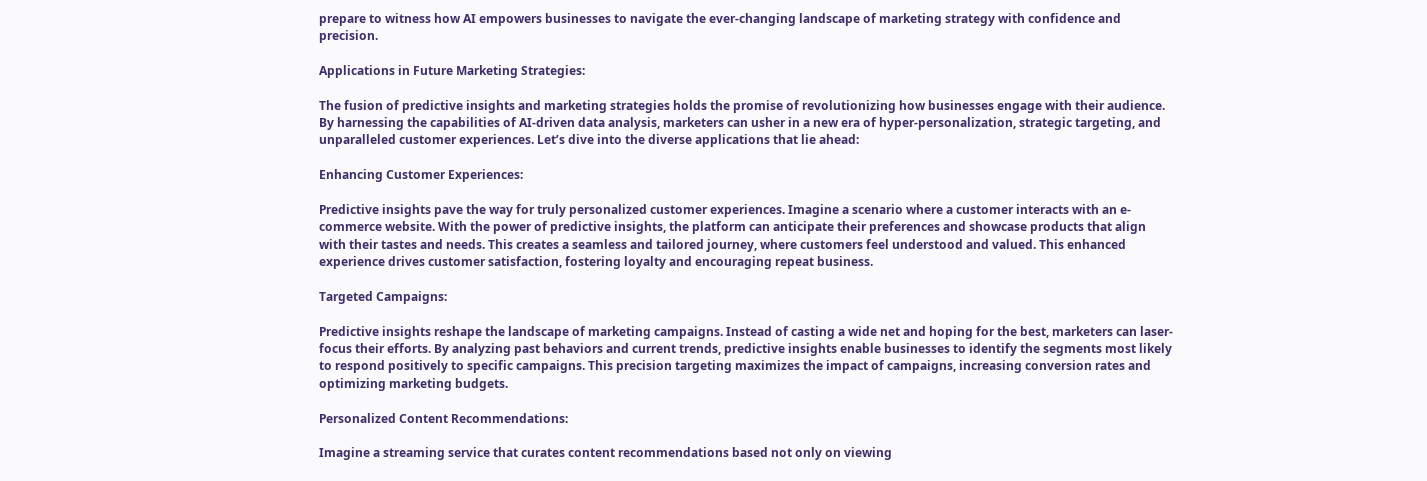prepare to witness how AI empowers businesses to navigate the ever-changing landscape of marketing strategy with confidence and precision.

Applications in Future Marketing Strategies:

The fusion of predictive insights and marketing strategies holds the promise of revolutionizing how businesses engage with their audience. By harnessing the capabilities of AI-driven data analysis, marketers can usher in a new era of hyper-personalization, strategic targeting, and unparalleled customer experiences. Let’s dive into the diverse applications that lie ahead:

Enhancing Customer Experiences:

Predictive insights pave the way for truly personalized customer experiences. Imagine a scenario where a customer interacts with an e-commerce website. With the power of predictive insights, the platform can anticipate their preferences and showcase products that align with their tastes and needs. This creates a seamless and tailored journey, where customers feel understood and valued. This enhanced experience drives customer satisfaction, fostering loyalty and encouraging repeat business.

Targeted Campaigns:

Predictive insights reshape the landscape of marketing campaigns. Instead of casting a wide net and hoping for the best, marketers can laser-focus their efforts. By analyzing past behaviors and current trends, predictive insights enable businesses to identify the segments most likely to respond positively to specific campaigns. This precision targeting maximizes the impact of campaigns, increasing conversion rates and optimizing marketing budgets.

Personalized Content Recommendations:

Imagine a streaming service that curates content recommendations based not only on viewing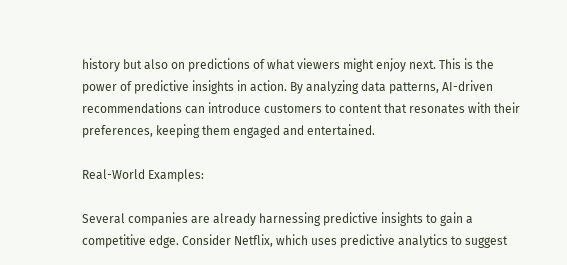history but also on predictions of what viewers might enjoy next. This is the power of predictive insights in action. By analyzing data patterns, AI-driven recommendations can introduce customers to content that resonates with their preferences, keeping them engaged and entertained.

Real-World Examples:

Several companies are already harnessing predictive insights to gain a competitive edge. Consider Netflix, which uses predictive analytics to suggest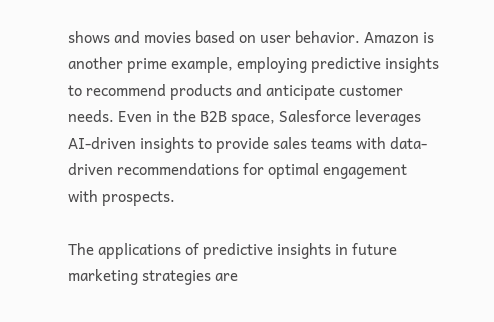shows and movies based on user behavior. Amazon is another prime example, employing predictive insights to recommend products and anticipate customer needs. Even in the B2B space, Salesforce leverages AI-driven insights to provide sales teams with data-driven recommendations for optimal engagement with prospects.

The applications of predictive insights in future marketing strategies are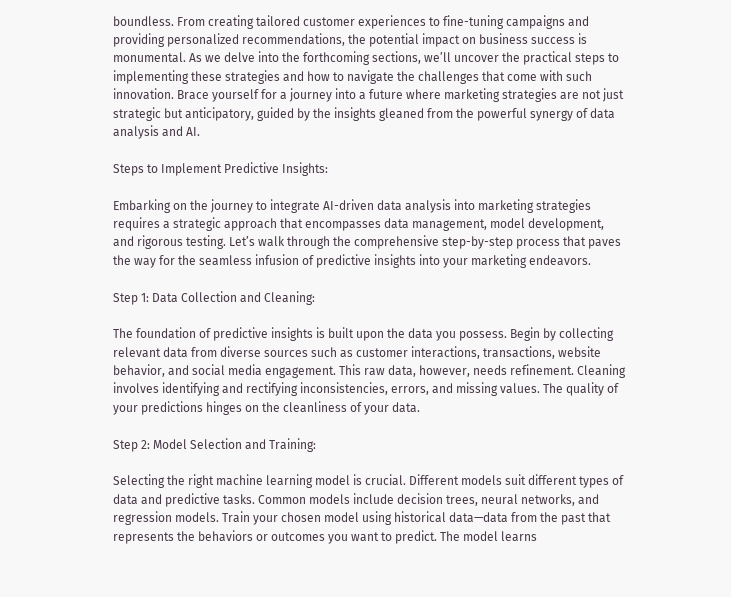boundless. From creating tailored customer experiences to fine-tuning campaigns and providing personalized recommendations, the potential impact on business success is monumental. As we delve into the forthcoming sections, we’ll uncover the practical steps to implementing these strategies and how to navigate the challenges that come with such innovation. Brace yourself for a journey into a future where marketing strategies are not just strategic but anticipatory, guided by the insights gleaned from the powerful synergy of data analysis and AI.

Steps to Implement Predictive Insights:

Embarking on the journey to integrate AI-driven data analysis into marketing strategies requires a strategic approach that encompasses data management, model development, and rigorous testing. Let’s walk through the comprehensive step-by-step process that paves the way for the seamless infusion of predictive insights into your marketing endeavors.

Step 1: Data Collection and Cleaning:

The foundation of predictive insights is built upon the data you possess. Begin by collecting relevant data from diverse sources such as customer interactions, transactions, website behavior, and social media engagement. This raw data, however, needs refinement. Cleaning involves identifying and rectifying inconsistencies, errors, and missing values. The quality of your predictions hinges on the cleanliness of your data.

Step 2: Model Selection and Training:

Selecting the right machine learning model is crucial. Different models suit different types of data and predictive tasks. Common models include decision trees, neural networks, and regression models. Train your chosen model using historical data—data from the past that represents the behaviors or outcomes you want to predict. The model learns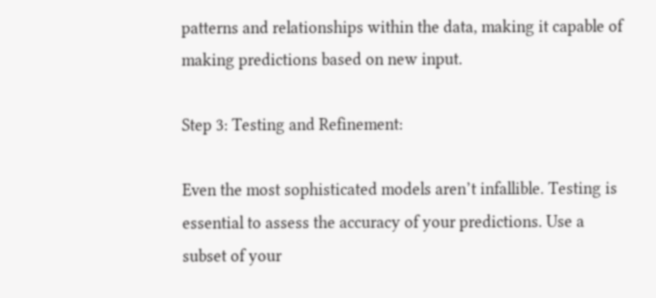patterns and relationships within the data, making it capable of making predictions based on new input.

Step 3: Testing and Refinement:

Even the most sophisticated models aren’t infallible. Testing is essential to assess the accuracy of your predictions. Use a subset of your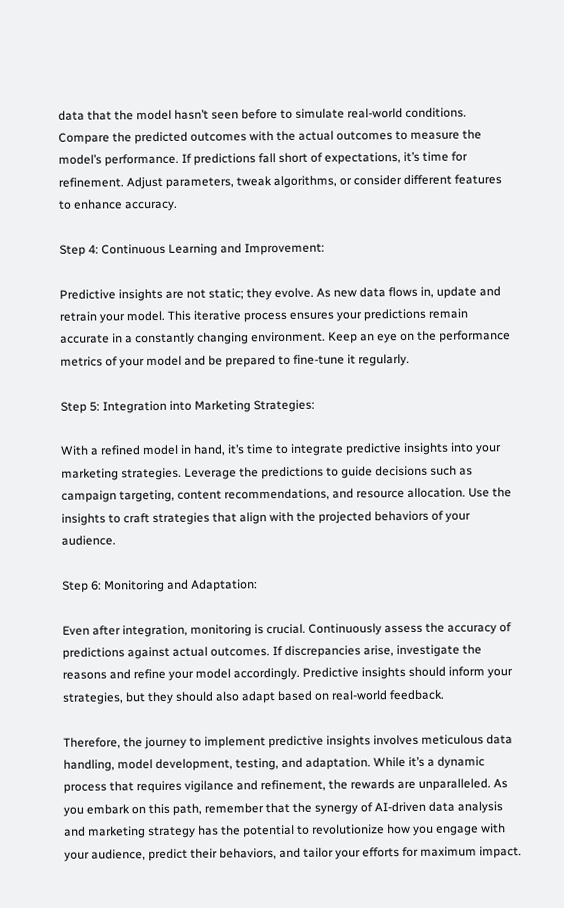data that the model hasn’t seen before to simulate real-world conditions. Compare the predicted outcomes with the actual outcomes to measure the model’s performance. If predictions fall short of expectations, it’s time for refinement. Adjust parameters, tweak algorithms, or consider different features to enhance accuracy.

Step 4: Continuous Learning and Improvement:

Predictive insights are not static; they evolve. As new data flows in, update and retrain your model. This iterative process ensures your predictions remain accurate in a constantly changing environment. Keep an eye on the performance metrics of your model and be prepared to fine-tune it regularly.

Step 5: Integration into Marketing Strategies:

With a refined model in hand, it’s time to integrate predictive insights into your marketing strategies. Leverage the predictions to guide decisions such as campaign targeting, content recommendations, and resource allocation. Use the insights to craft strategies that align with the projected behaviors of your audience.

Step 6: Monitoring and Adaptation:

Even after integration, monitoring is crucial. Continuously assess the accuracy of predictions against actual outcomes. If discrepancies arise, investigate the reasons and refine your model accordingly. Predictive insights should inform your strategies, but they should also adapt based on real-world feedback.

Therefore, the journey to implement predictive insights involves meticulous data handling, model development, testing, and adaptation. While it’s a dynamic process that requires vigilance and refinement, the rewards are unparalleled. As you embark on this path, remember that the synergy of AI-driven data analysis and marketing strategy has the potential to revolutionize how you engage with your audience, predict their behaviors, and tailor your efforts for maximum impact.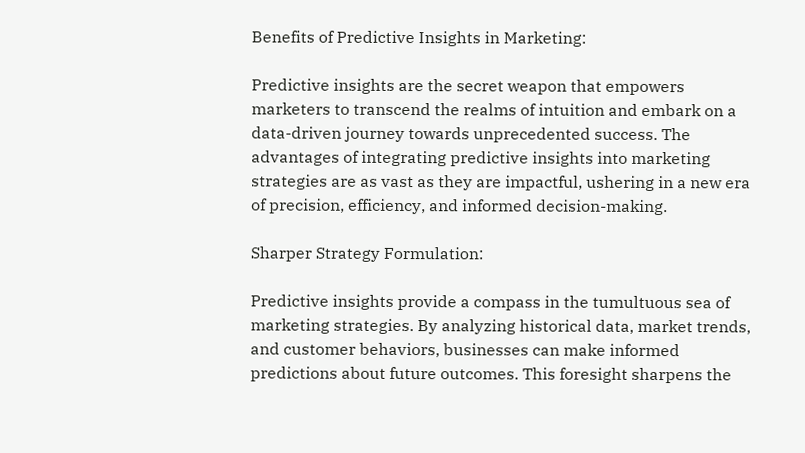Benefits of Predictive Insights in Marketing:

Predictive insights are the secret weapon that empowers marketers to transcend the realms of intuition and embark on a data-driven journey towards unprecedented success. The advantages of integrating predictive insights into marketing strategies are as vast as they are impactful, ushering in a new era of precision, efficiency, and informed decision-making.

Sharper Strategy Formulation:

Predictive insights provide a compass in the tumultuous sea of marketing strategies. By analyzing historical data, market trends, and customer behaviors, businesses can make informed predictions about future outcomes. This foresight sharpens the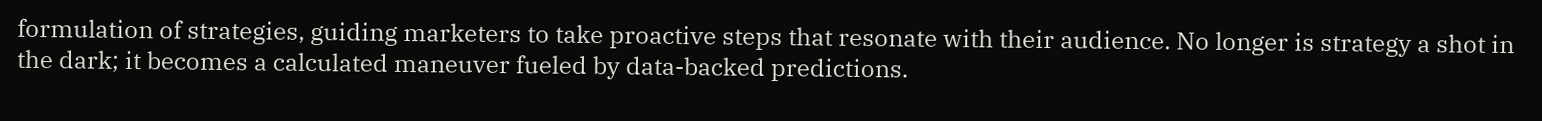formulation of strategies, guiding marketers to take proactive steps that resonate with their audience. No longer is strategy a shot in the dark; it becomes a calculated maneuver fueled by data-backed predictions.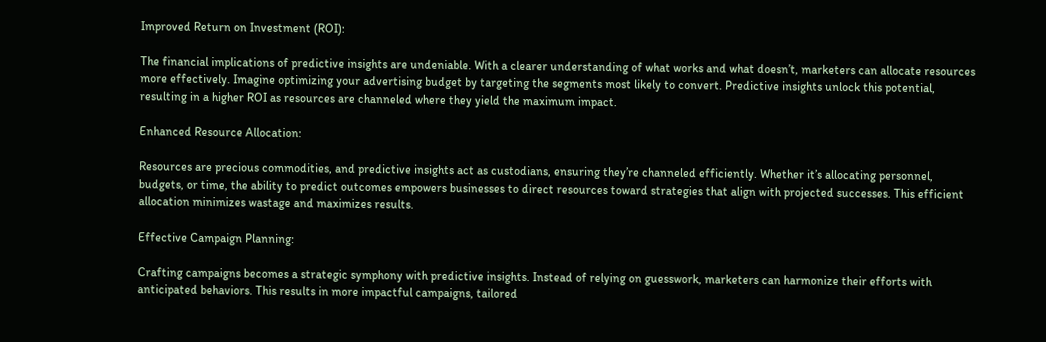Improved Return on Investment (ROI):

The financial implications of predictive insights are undeniable. With a clearer understanding of what works and what doesn’t, marketers can allocate resources more effectively. Imagine optimizing your advertising budget by targeting the segments most likely to convert. Predictive insights unlock this potential, resulting in a higher ROI as resources are channeled where they yield the maximum impact.

Enhanced Resource Allocation:

Resources are precious commodities, and predictive insights act as custodians, ensuring they’re channeled efficiently. Whether it’s allocating personnel, budgets, or time, the ability to predict outcomes empowers businesses to direct resources toward strategies that align with projected successes. This efficient allocation minimizes wastage and maximizes results.

Effective Campaign Planning:

Crafting campaigns becomes a strategic symphony with predictive insights. Instead of relying on guesswork, marketers can harmonize their efforts with anticipated behaviors. This results in more impactful campaigns, tailored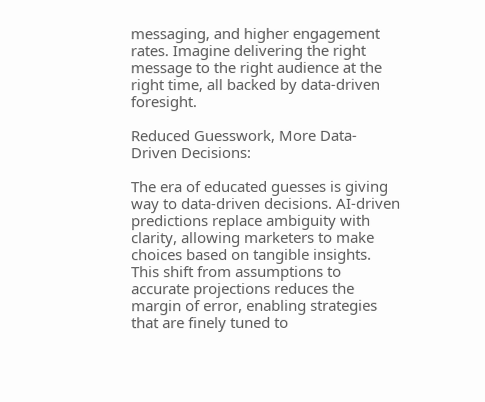messaging, and higher engagement rates. Imagine delivering the right message to the right audience at the right time, all backed by data-driven foresight.

Reduced Guesswork, More Data-Driven Decisions:

The era of educated guesses is giving way to data-driven decisions. AI-driven predictions replace ambiguity with clarity, allowing marketers to make choices based on tangible insights. This shift from assumptions to accurate projections reduces the margin of error, enabling strategies that are finely tuned to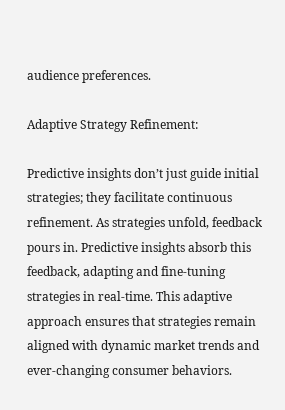audience preferences.

Adaptive Strategy Refinement:

Predictive insights don’t just guide initial strategies; they facilitate continuous refinement. As strategies unfold, feedback pours in. Predictive insights absorb this feedback, adapting and fine-tuning strategies in real-time. This adaptive approach ensures that strategies remain aligned with dynamic market trends and ever-changing consumer behaviors.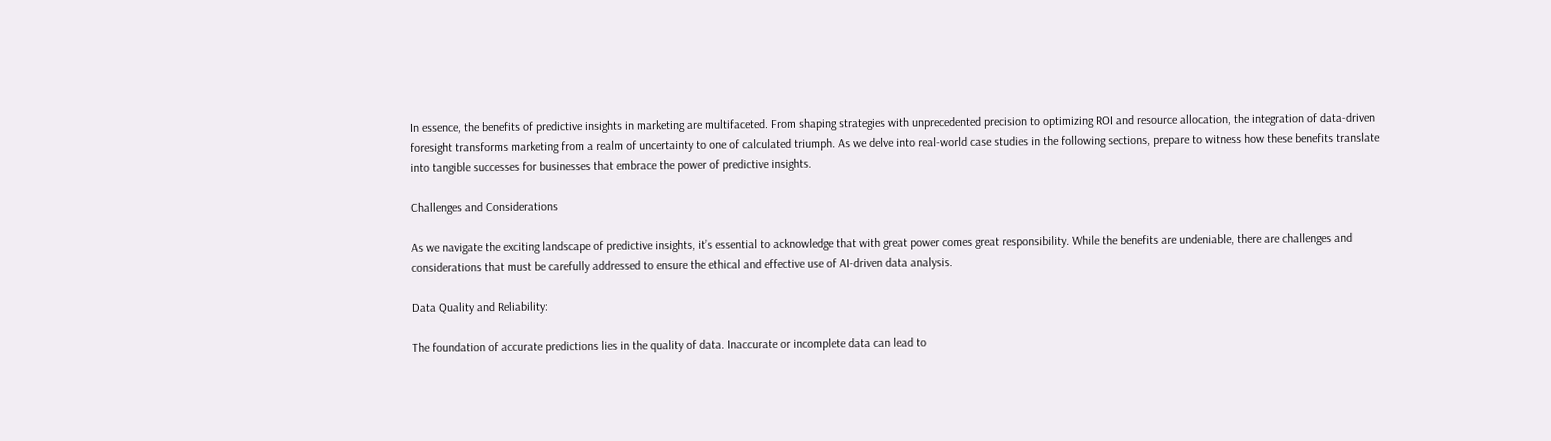In essence, the benefits of predictive insights in marketing are multifaceted. From shaping strategies with unprecedented precision to optimizing ROI and resource allocation, the integration of data-driven foresight transforms marketing from a realm of uncertainty to one of calculated triumph. As we delve into real-world case studies in the following sections, prepare to witness how these benefits translate into tangible successes for businesses that embrace the power of predictive insights.

Challenges and Considerations

As we navigate the exciting landscape of predictive insights, it’s essential to acknowledge that with great power comes great responsibility. While the benefits are undeniable, there are challenges and considerations that must be carefully addressed to ensure the ethical and effective use of AI-driven data analysis.

Data Quality and Reliability:

The foundation of accurate predictions lies in the quality of data. Inaccurate or incomplete data can lead to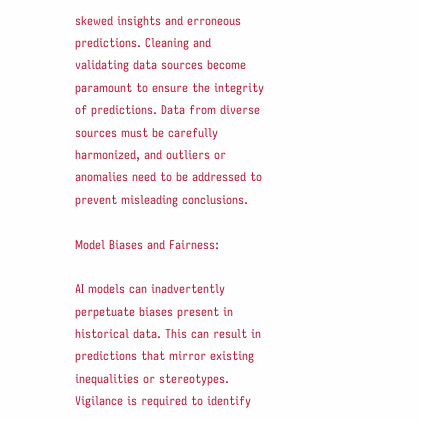skewed insights and erroneous predictions. Cleaning and validating data sources become paramount to ensure the integrity of predictions. Data from diverse sources must be carefully harmonized, and outliers or anomalies need to be addressed to prevent misleading conclusions.

Model Biases and Fairness:

AI models can inadvertently perpetuate biases present in historical data. This can result in predictions that mirror existing inequalities or stereotypes. Vigilance is required to identify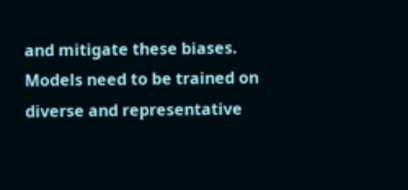and mitigate these biases. Models need to be trained on diverse and representative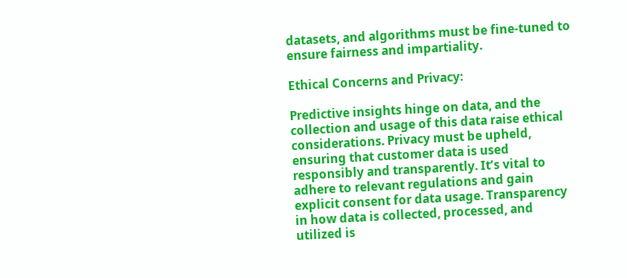datasets, and algorithms must be fine-tuned to ensure fairness and impartiality.

Ethical Concerns and Privacy:

Predictive insights hinge on data, and the collection and usage of this data raise ethical considerations. Privacy must be upheld, ensuring that customer data is used responsibly and transparently. It’s vital to adhere to relevant regulations and gain explicit consent for data usage. Transparency in how data is collected, processed, and utilized is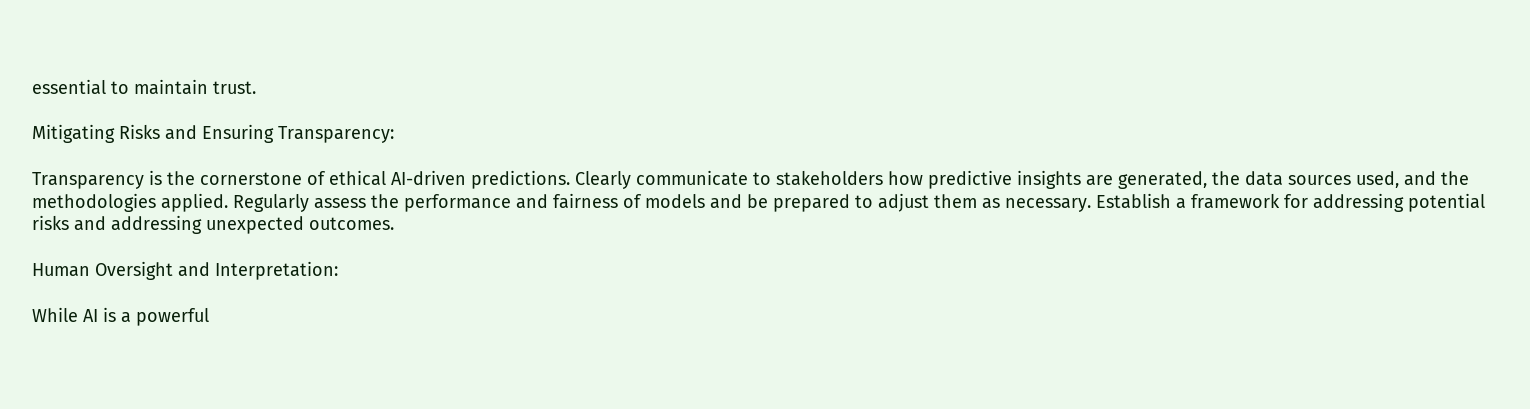essential to maintain trust.

Mitigating Risks and Ensuring Transparency:

Transparency is the cornerstone of ethical AI-driven predictions. Clearly communicate to stakeholders how predictive insights are generated, the data sources used, and the methodologies applied. Regularly assess the performance and fairness of models and be prepared to adjust them as necessary. Establish a framework for addressing potential risks and addressing unexpected outcomes.

Human Oversight and Interpretation:

While AI is a powerful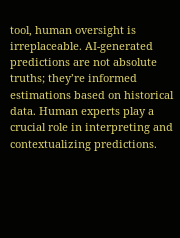tool, human oversight is irreplaceable. AI-generated predictions are not absolute truths; they’re informed estimations based on historical data. Human experts play a crucial role in interpreting and contextualizing predictions.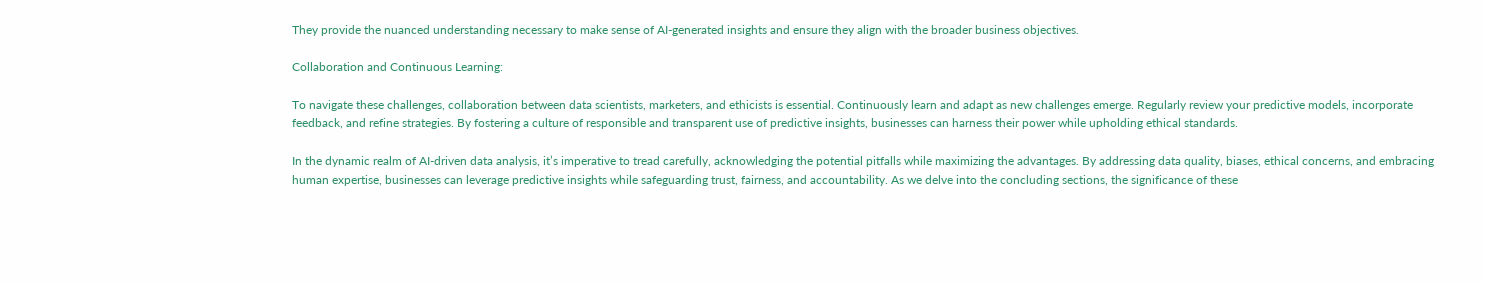They provide the nuanced understanding necessary to make sense of AI-generated insights and ensure they align with the broader business objectives.

Collaboration and Continuous Learning:

To navigate these challenges, collaboration between data scientists, marketers, and ethicists is essential. Continuously learn and adapt as new challenges emerge. Regularly review your predictive models, incorporate feedback, and refine strategies. By fostering a culture of responsible and transparent use of predictive insights, businesses can harness their power while upholding ethical standards.

In the dynamic realm of AI-driven data analysis, it’s imperative to tread carefully, acknowledging the potential pitfalls while maximizing the advantages. By addressing data quality, biases, ethical concerns, and embracing human expertise, businesses can leverage predictive insights while safeguarding trust, fairness, and accountability. As we delve into the concluding sections, the significance of these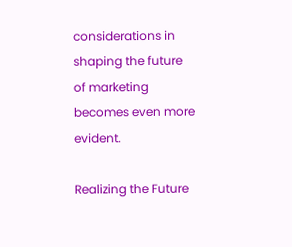considerations in shaping the future of marketing becomes even more evident.

Realizing the Future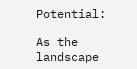Potential:

As the landscape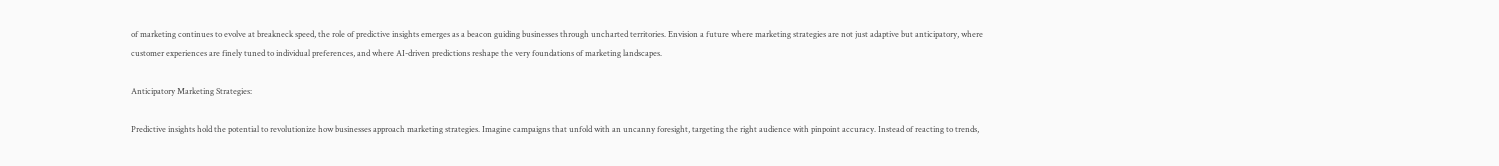of marketing continues to evolve at breakneck speed, the role of predictive insights emerges as a beacon guiding businesses through uncharted territories. Envision a future where marketing strategies are not just adaptive but anticipatory, where customer experiences are finely tuned to individual preferences, and where AI-driven predictions reshape the very foundations of marketing landscapes.

Anticipatory Marketing Strategies:

Predictive insights hold the potential to revolutionize how businesses approach marketing strategies. Imagine campaigns that unfold with an uncanny foresight, targeting the right audience with pinpoint accuracy. Instead of reacting to trends,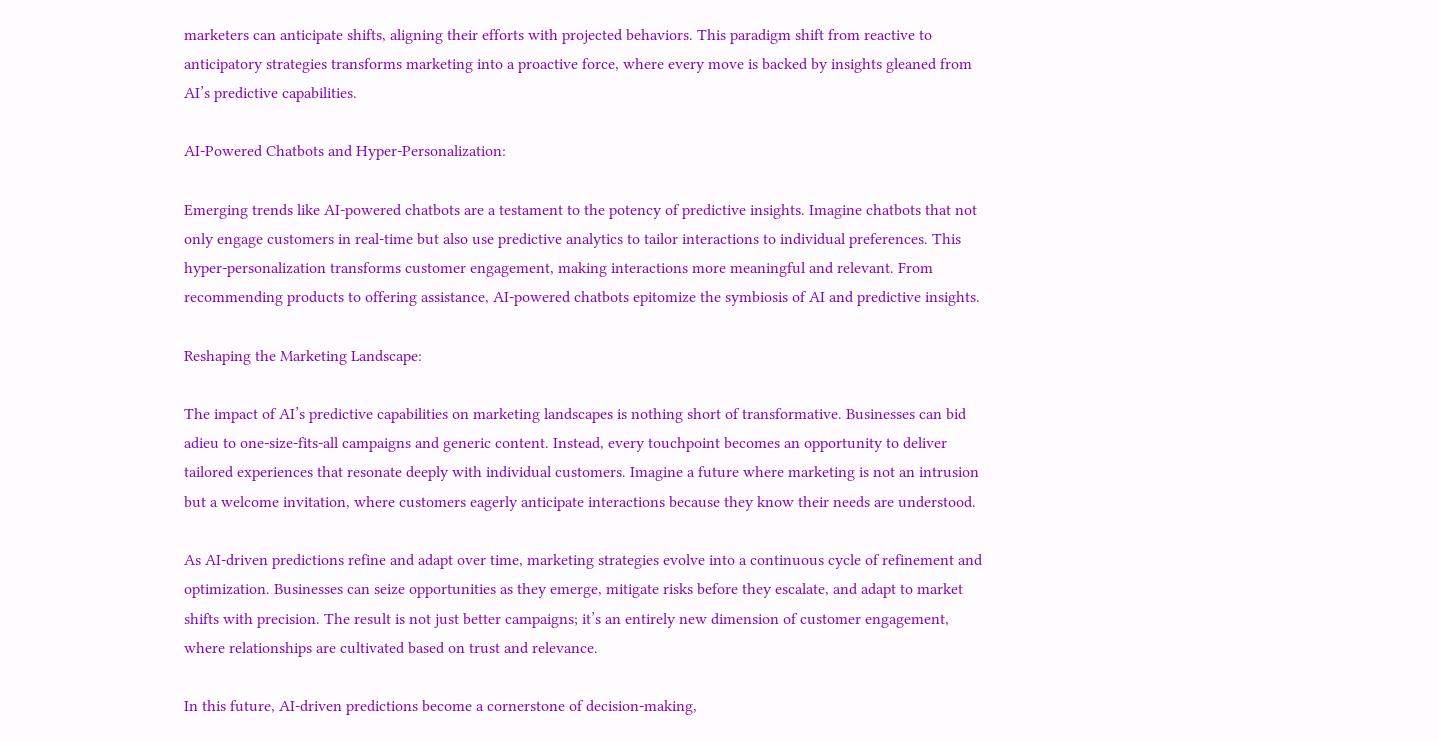marketers can anticipate shifts, aligning their efforts with projected behaviors. This paradigm shift from reactive to anticipatory strategies transforms marketing into a proactive force, where every move is backed by insights gleaned from AI’s predictive capabilities.

AI-Powered Chatbots and Hyper-Personalization:

Emerging trends like AI-powered chatbots are a testament to the potency of predictive insights. Imagine chatbots that not only engage customers in real-time but also use predictive analytics to tailor interactions to individual preferences. This hyper-personalization transforms customer engagement, making interactions more meaningful and relevant. From recommending products to offering assistance, AI-powered chatbots epitomize the symbiosis of AI and predictive insights.

Reshaping the Marketing Landscape:

The impact of AI’s predictive capabilities on marketing landscapes is nothing short of transformative. Businesses can bid adieu to one-size-fits-all campaigns and generic content. Instead, every touchpoint becomes an opportunity to deliver tailored experiences that resonate deeply with individual customers. Imagine a future where marketing is not an intrusion but a welcome invitation, where customers eagerly anticipate interactions because they know their needs are understood.

As AI-driven predictions refine and adapt over time, marketing strategies evolve into a continuous cycle of refinement and optimization. Businesses can seize opportunities as they emerge, mitigate risks before they escalate, and adapt to market shifts with precision. The result is not just better campaigns; it’s an entirely new dimension of customer engagement, where relationships are cultivated based on trust and relevance.

In this future, AI-driven predictions become a cornerstone of decision-making,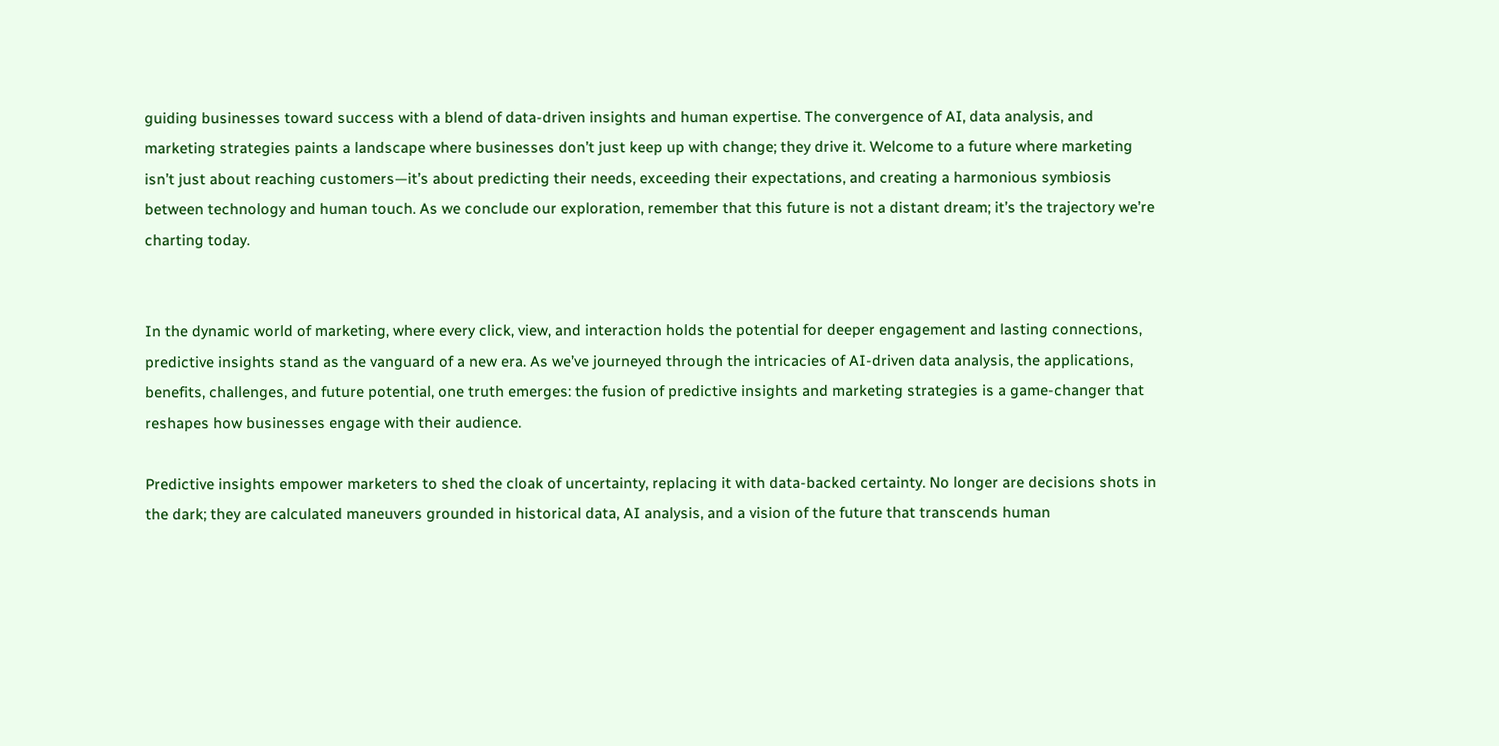guiding businesses toward success with a blend of data-driven insights and human expertise. The convergence of AI, data analysis, and marketing strategies paints a landscape where businesses don’t just keep up with change; they drive it. Welcome to a future where marketing isn’t just about reaching customers—it’s about predicting their needs, exceeding their expectations, and creating a harmonious symbiosis between technology and human touch. As we conclude our exploration, remember that this future is not a distant dream; it’s the trajectory we’re charting today.


In the dynamic world of marketing, where every click, view, and interaction holds the potential for deeper engagement and lasting connections, predictive insights stand as the vanguard of a new era. As we’ve journeyed through the intricacies of AI-driven data analysis, the applications, benefits, challenges, and future potential, one truth emerges: the fusion of predictive insights and marketing strategies is a game-changer that reshapes how businesses engage with their audience.

Predictive insights empower marketers to shed the cloak of uncertainty, replacing it with data-backed certainty. No longer are decisions shots in the dark; they are calculated maneuvers grounded in historical data, AI analysis, and a vision of the future that transcends human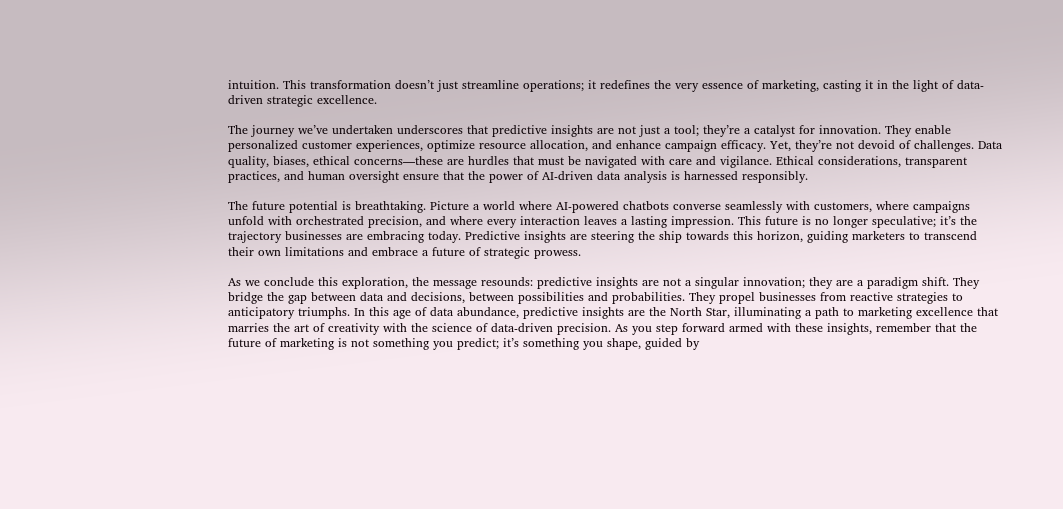intuition. This transformation doesn’t just streamline operations; it redefines the very essence of marketing, casting it in the light of data-driven strategic excellence.

The journey we’ve undertaken underscores that predictive insights are not just a tool; they’re a catalyst for innovation. They enable personalized customer experiences, optimize resource allocation, and enhance campaign efficacy. Yet, they’re not devoid of challenges. Data quality, biases, ethical concerns—these are hurdles that must be navigated with care and vigilance. Ethical considerations, transparent practices, and human oversight ensure that the power of AI-driven data analysis is harnessed responsibly.

The future potential is breathtaking. Picture a world where AI-powered chatbots converse seamlessly with customers, where campaigns unfold with orchestrated precision, and where every interaction leaves a lasting impression. This future is no longer speculative; it’s the trajectory businesses are embracing today. Predictive insights are steering the ship towards this horizon, guiding marketers to transcend their own limitations and embrace a future of strategic prowess.

As we conclude this exploration, the message resounds: predictive insights are not a singular innovation; they are a paradigm shift. They bridge the gap between data and decisions, between possibilities and probabilities. They propel businesses from reactive strategies to anticipatory triumphs. In this age of data abundance, predictive insights are the North Star, illuminating a path to marketing excellence that marries the art of creativity with the science of data-driven precision. As you step forward armed with these insights, remember that the future of marketing is not something you predict; it’s something you shape, guided by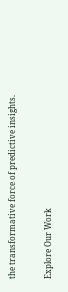the transformative force of predictive insights.

Explore Our Work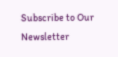Subscribe to Our Newsletter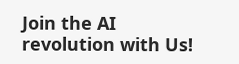Join the AI revolution with Us!